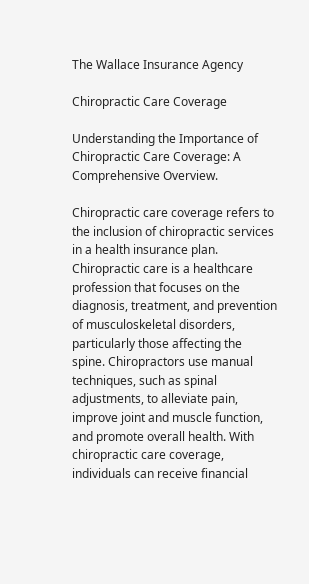The Wallace Insurance Agency

Chiropractic Care Coverage

Understanding the Importance of Chiropractic Care Coverage: A Comprehensive Overview.

Chiropractic care coverage refers to the inclusion of chiropractic services in a health insurance plan. Chiropractic care is a healthcare profession that focuses on the diagnosis, treatment, and prevention of musculoskeletal disorders, particularly those affecting the spine. Chiropractors use manual techniques, such as spinal adjustments, to alleviate pain, improve joint and muscle function, and promote overall health. With chiropractic care coverage, individuals can receive financial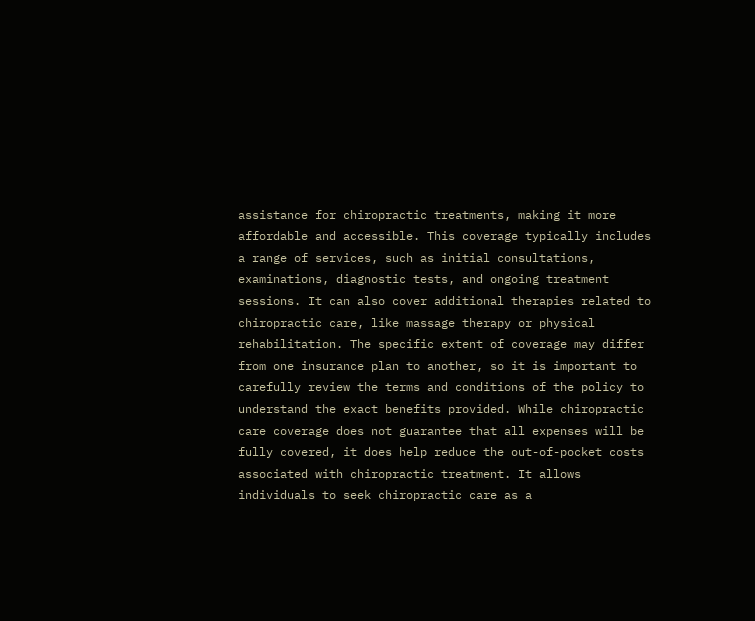assistance for chiropractic treatments, making it more affordable and accessible. This coverage typically includes a range of services, such as initial consultations, examinations, diagnostic tests, and ongoing treatment sessions. It can also cover additional therapies related to chiropractic care, like massage therapy or physical rehabilitation. The specific extent of coverage may differ from one insurance plan to another, so it is important to carefully review the terms and conditions of the policy to understand the exact benefits provided. While chiropractic care coverage does not guarantee that all expenses will be fully covered, it does help reduce the out-of-pocket costs associated with chiropractic treatment. It allows individuals to seek chiropractic care as a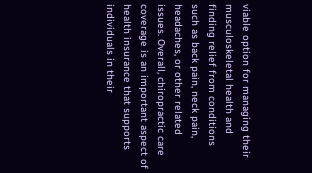viable option for managing their musculoskeletal health and finding relief from conditions such as back pain, neck pain, headaches, or other related issues. Overall, chiropractic care coverage is an important aspect of health insurance that supports individuals in their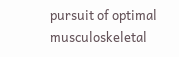pursuit of optimal musculoskeletal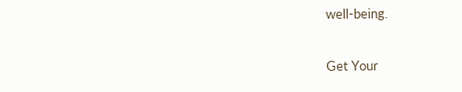well-being.

Get Your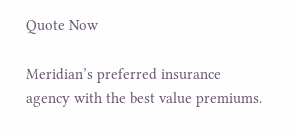Quote Now

Meridian’s preferred insurance agency with the best value premiums.